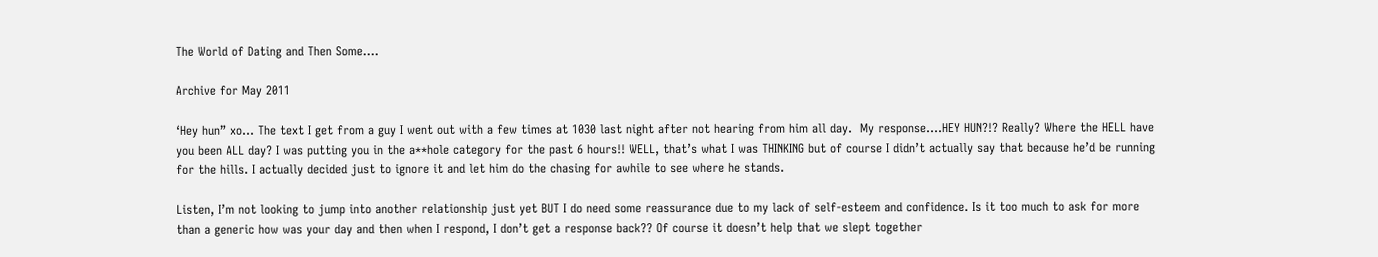The World of Dating and Then Some….

Archive for May 2011

‘Hey hun” xo… The text I get from a guy I went out with a few times at 1030 last night after not hearing from him all day.  My response….HEY HUN?!? Really? Where the HELL have you been ALL day? I was putting you in the a**hole category for the past 6 hours!! WELL, that’s what I was THINKING but of course I didn’t actually say that because he’d be running for the hills. I actually decided just to ignore it and let him do the chasing for awhile to see where he stands.

Listen, I’m not looking to jump into another relationship just yet BUT I do need some reassurance due to my lack of self-esteem and confidence. Is it too much to ask for more than a generic how was your day and then when I respond, I don’t get a response back?? Of course it doesn’t help that we slept together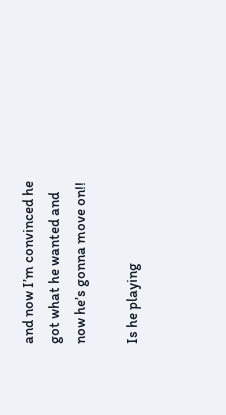and now I’m convinced he got what he wanted and now he’s gonna move on!!

Is he playing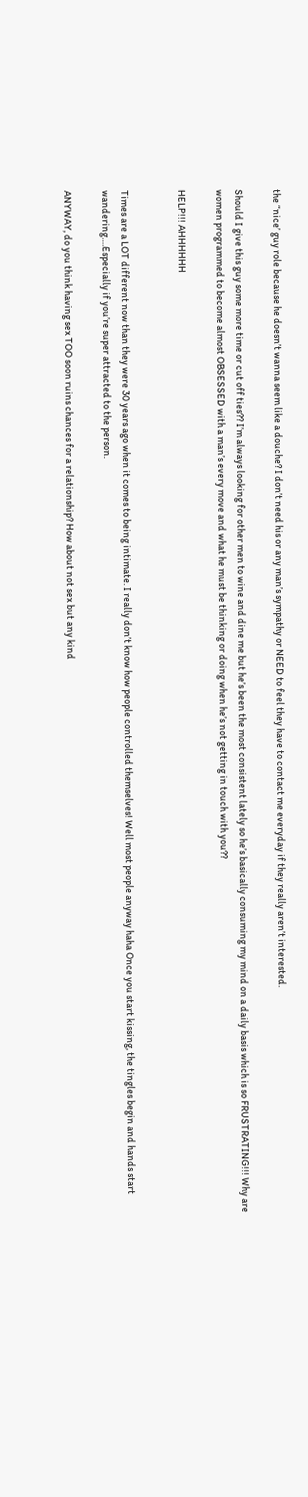the “nice’ guy role because he doesn’t wanna seem like a douche? I don’t need his or any man’s sympathy or NEED to feel they have to contact me everyday if they really aren’t interested.

Should I give this guy some more time or cut off ties?? I’m always looking for other men to wine and dine me but he’s been the most consistent lately so he’s basically consuming my mind on a daily basis which is so FRUSTRATING!!! Why are women programmed to become almost OBSESSED with a man’s every move and what he must be thinking or doing when he’s not getting in touch with you??

HELP!!! AHHHHHH


Times are a LOT different now than they were 30 years ago when it comes to being intimate. I really don’t know how people controlled themselves! Well most people anyway haha Once you start kissing, the tingles begin and hands start wandering….Especially if you’re super attracted to the person.

ANYWAY, do you think having sex TOO soon ruins chances for a relationship? How about not sex but any kind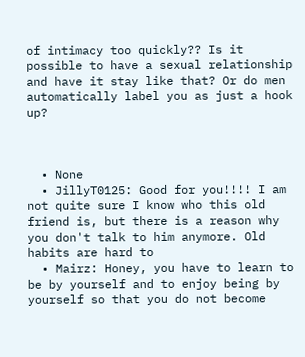of intimacy too quickly?? Is it possible to have a sexual relationship and have it stay like that? Or do men automatically label you as just a hook up?



  • None
  • JillyT0125: Good for you!!!! I am not quite sure I know who this old friend is, but there is a reason why you don't talk to him anymore. Old habits are hard to
  • Mairz: Honey, you have to learn to be by yourself and to enjoy being by yourself so that you do not become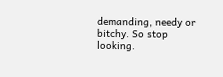demanding, needy or bitchy. So stop looking.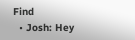Find
  • Josh: Hey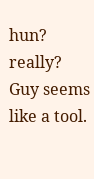hun? really? Guy seems like a tool.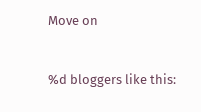Move on


%d bloggers like this: